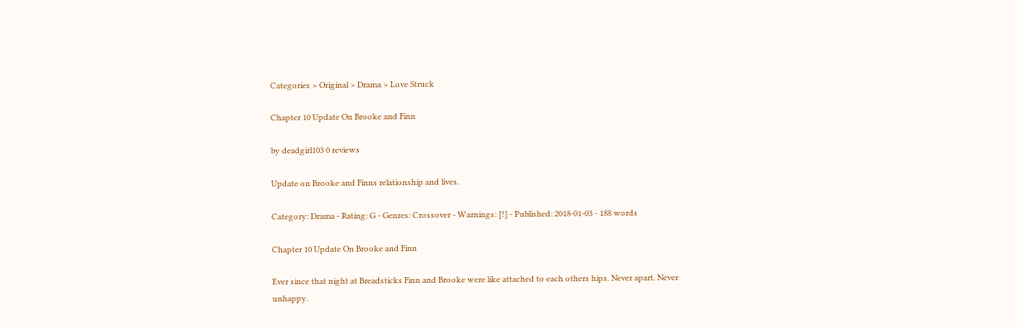Categories > Original > Drama > Love Struck

Chapter 10 Update On Brooke and Finn

by deadgirl103 0 reviews

Update on Brooke and Finns relationship and lives.

Category: Drama - Rating: G - Genres: Crossover - Warnings: [!] - Published: 2018-01-03 - 188 words

Chapter 10 Update On Brooke and Finn

Ever since that night at Breadsticks Finn and Brooke were like attached to each others hips. Never apart. Never unhappy.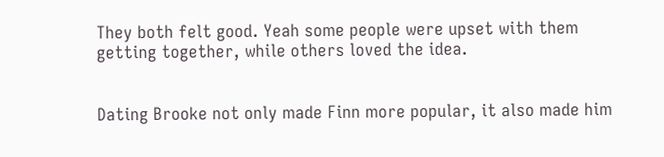They both felt good. Yeah some people were upset with them getting together, while others loved the idea.


Dating Brooke not only made Finn more popular, it also made him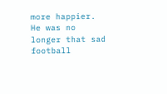more happier. He was no longer that sad football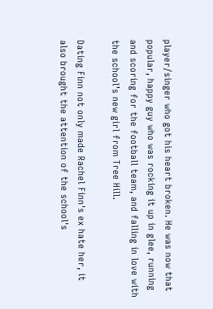player/singer who got his heart broken. He was now that popular, happy guy who was rocking it up in glee, running and scoring for the football team, and falling in love with the school’s new girl from Tree Hill.

Dating Finn not only made Rachel Finn's ex hate her, it also brought the attention of the school's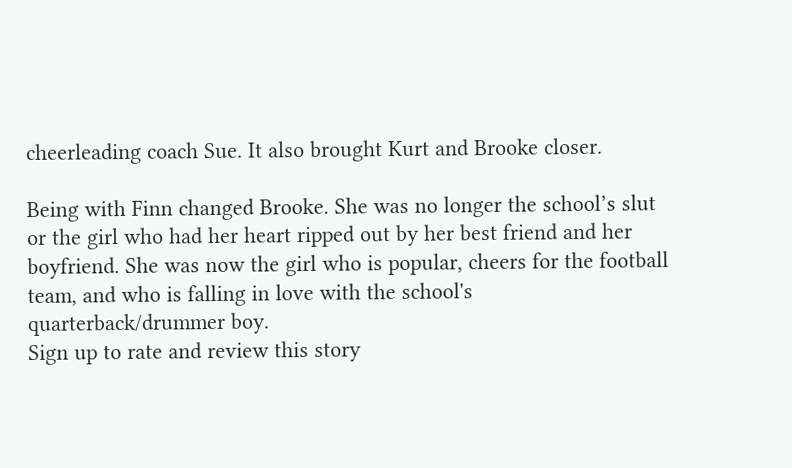cheerleading coach Sue. It also brought Kurt and Brooke closer.

Being with Finn changed Brooke. She was no longer the school’s slut or the girl who had her heart ripped out by her best friend and her boyfriend. She was now the girl who is popular, cheers for the football team, and who is falling in love with the school's quarterback/drummer boy.
Sign up to rate and review this story